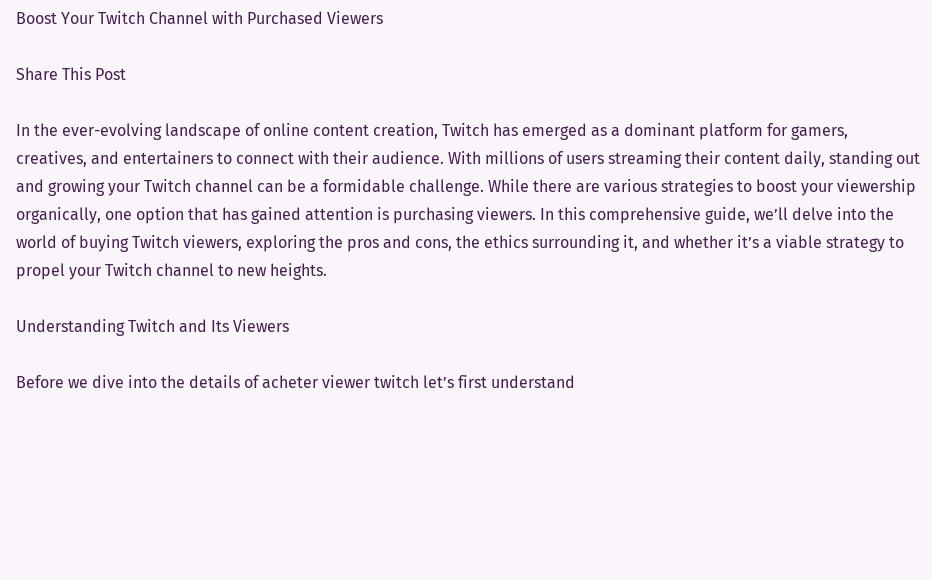Boost Your Twitch Channel with Purchased Viewers

Share This Post

In the ever-evolving landscape of online content creation, Twitch has emerged as a dominant platform for gamers, creatives, and entertainers to connect with their audience. With millions of users streaming their content daily, standing out and growing your Twitch channel can be a formidable challenge. While there are various strategies to boost your viewership organically, one option that has gained attention is purchasing viewers. In this comprehensive guide, we’ll delve into the world of buying Twitch viewers, exploring the pros and cons, the ethics surrounding it, and whether it’s a viable strategy to propel your Twitch channel to new heights.

Understanding Twitch and Its Viewers

Before we dive into the details of acheter viewer twitch let’s first understand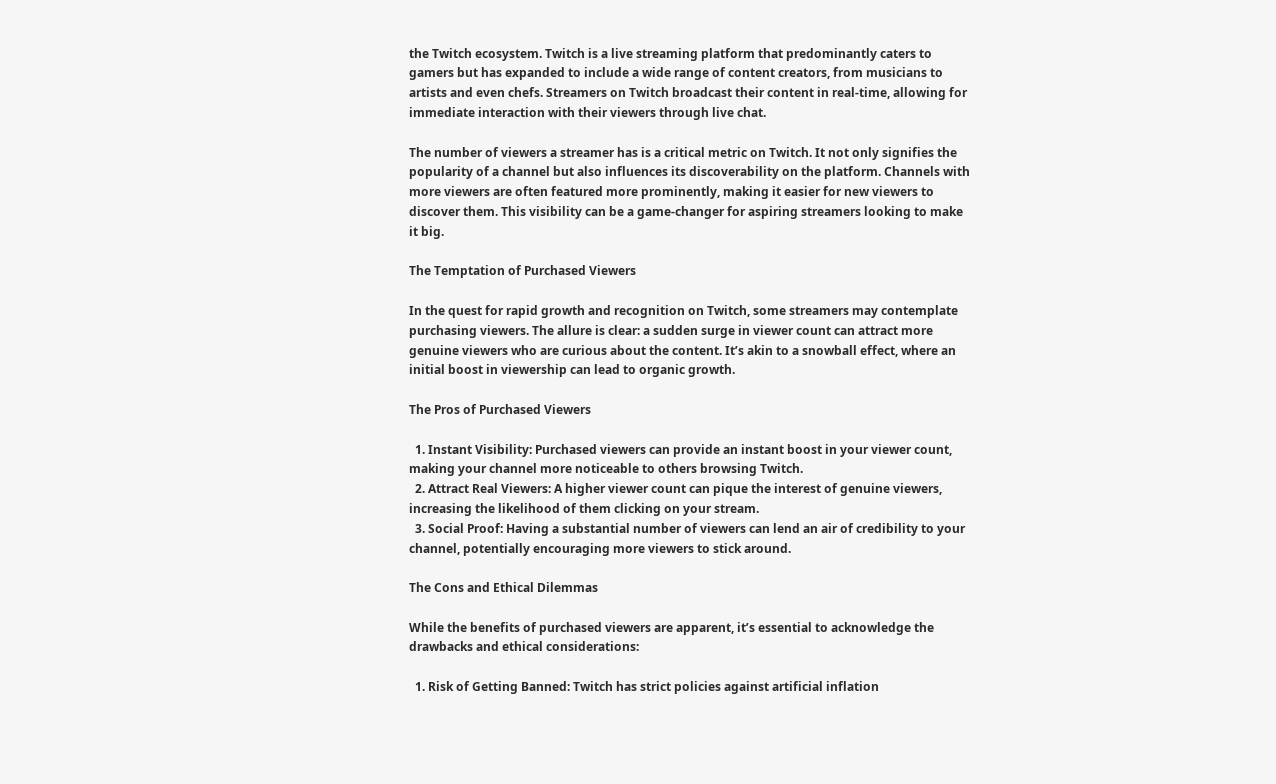the Twitch ecosystem. Twitch is a live streaming platform that predominantly caters to gamers but has expanded to include a wide range of content creators, from musicians to artists and even chefs. Streamers on Twitch broadcast their content in real-time, allowing for immediate interaction with their viewers through live chat.

The number of viewers a streamer has is a critical metric on Twitch. It not only signifies the popularity of a channel but also influences its discoverability on the platform. Channels with more viewers are often featured more prominently, making it easier for new viewers to discover them. This visibility can be a game-changer for aspiring streamers looking to make it big.

The Temptation of Purchased Viewers

In the quest for rapid growth and recognition on Twitch, some streamers may contemplate purchasing viewers. The allure is clear: a sudden surge in viewer count can attract more genuine viewers who are curious about the content. It’s akin to a snowball effect, where an initial boost in viewership can lead to organic growth.

The Pros of Purchased Viewers

  1. Instant Visibility: Purchased viewers can provide an instant boost in your viewer count, making your channel more noticeable to others browsing Twitch.
  2. Attract Real Viewers: A higher viewer count can pique the interest of genuine viewers, increasing the likelihood of them clicking on your stream.
  3. Social Proof: Having a substantial number of viewers can lend an air of credibility to your channel, potentially encouraging more viewers to stick around.

The Cons and Ethical Dilemmas

While the benefits of purchased viewers are apparent, it’s essential to acknowledge the drawbacks and ethical considerations:

  1. Risk of Getting Banned: Twitch has strict policies against artificial inflation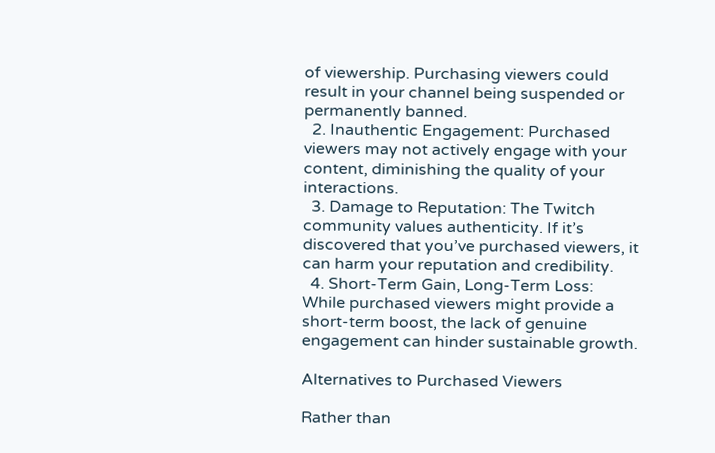of viewership. Purchasing viewers could result in your channel being suspended or permanently banned.
  2. Inauthentic Engagement: Purchased viewers may not actively engage with your content, diminishing the quality of your interactions.
  3. Damage to Reputation: The Twitch community values authenticity. If it’s discovered that you’ve purchased viewers, it can harm your reputation and credibility.
  4. Short-Term Gain, Long-Term Loss: While purchased viewers might provide a short-term boost, the lack of genuine engagement can hinder sustainable growth.

Alternatives to Purchased Viewers

Rather than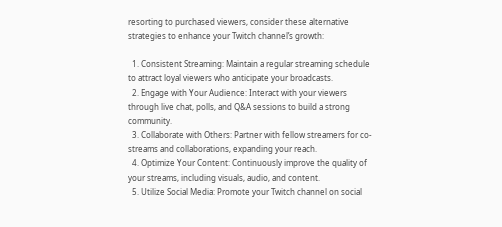resorting to purchased viewers, consider these alternative strategies to enhance your Twitch channel’s growth:

  1. Consistent Streaming: Maintain a regular streaming schedule to attract loyal viewers who anticipate your broadcasts.
  2. Engage with Your Audience: Interact with your viewers through live chat, polls, and Q&A sessions to build a strong community.
  3. Collaborate with Others: Partner with fellow streamers for co-streams and collaborations, expanding your reach.
  4. Optimize Your Content: Continuously improve the quality of your streams, including visuals, audio, and content.
  5. Utilize Social Media: Promote your Twitch channel on social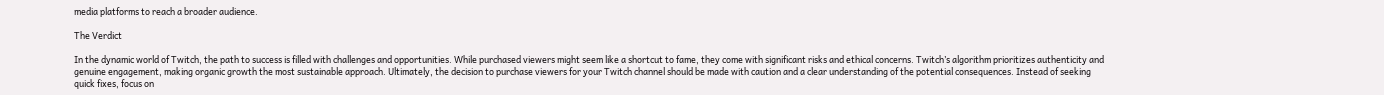media platforms to reach a broader audience.

The Verdict

In the dynamic world of Twitch, the path to success is filled with challenges and opportunities. While purchased viewers might seem like a shortcut to fame, they come with significant risks and ethical concerns. Twitch’s algorithm prioritizes authenticity and genuine engagement, making organic growth the most sustainable approach. Ultimately, the decision to purchase viewers for your Twitch channel should be made with caution and a clear understanding of the potential consequences. Instead of seeking quick fixes, focus on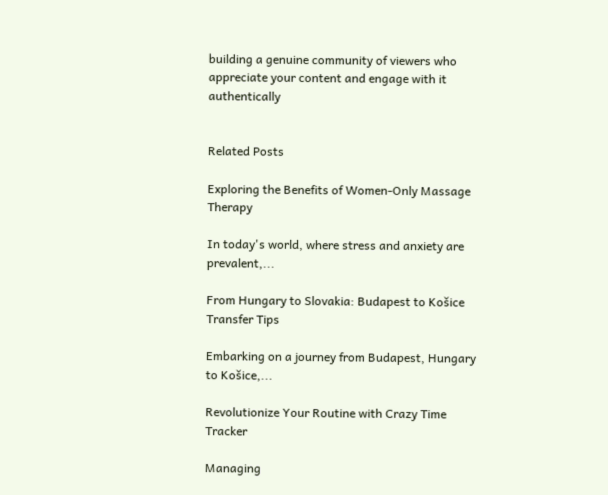building a genuine community of viewers who appreciate your content and engage with it authentically


Related Posts

Exploring the Benefits of Women-Only Massage Therapy

In today's world, where stress and anxiety are prevalent,...

From Hungary to Slovakia: Budapest to Košice Transfer Tips

Embarking on a journey from Budapest, Hungary to Košice,...

Revolutionize Your Routine with Crazy Time Tracker

Managing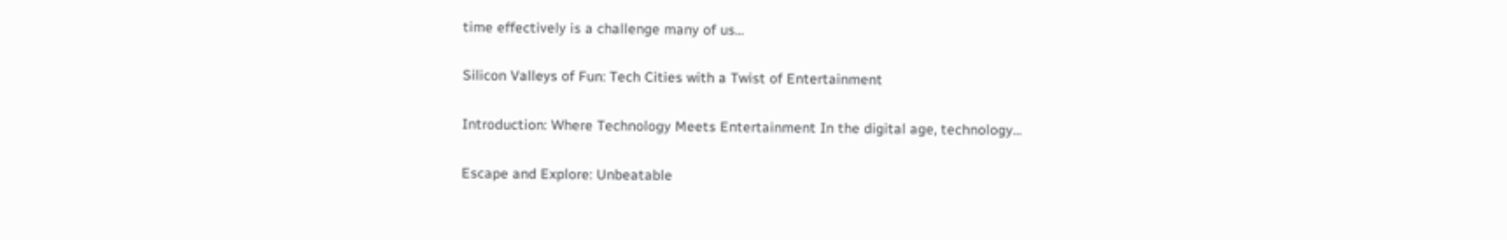time effectively is a challenge many of us...

Silicon Valleys of Fun: Tech Cities with a Twist of Entertainment

Introduction: Where Technology Meets Entertainment In the digital age, technology...

Escape and Explore: Unbeatable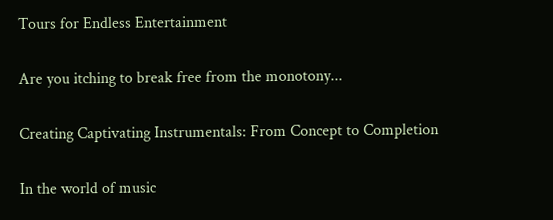Tours for Endless Entertainment

Are you itching to break free from the monotony...

Creating Captivating Instrumentals: From Concept to Completion

In the world of music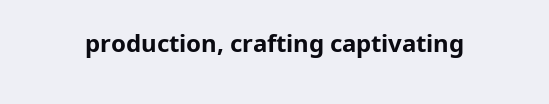production, crafting captivating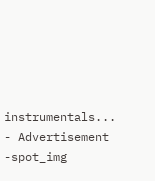instrumentals...
- Advertisement -spot_img